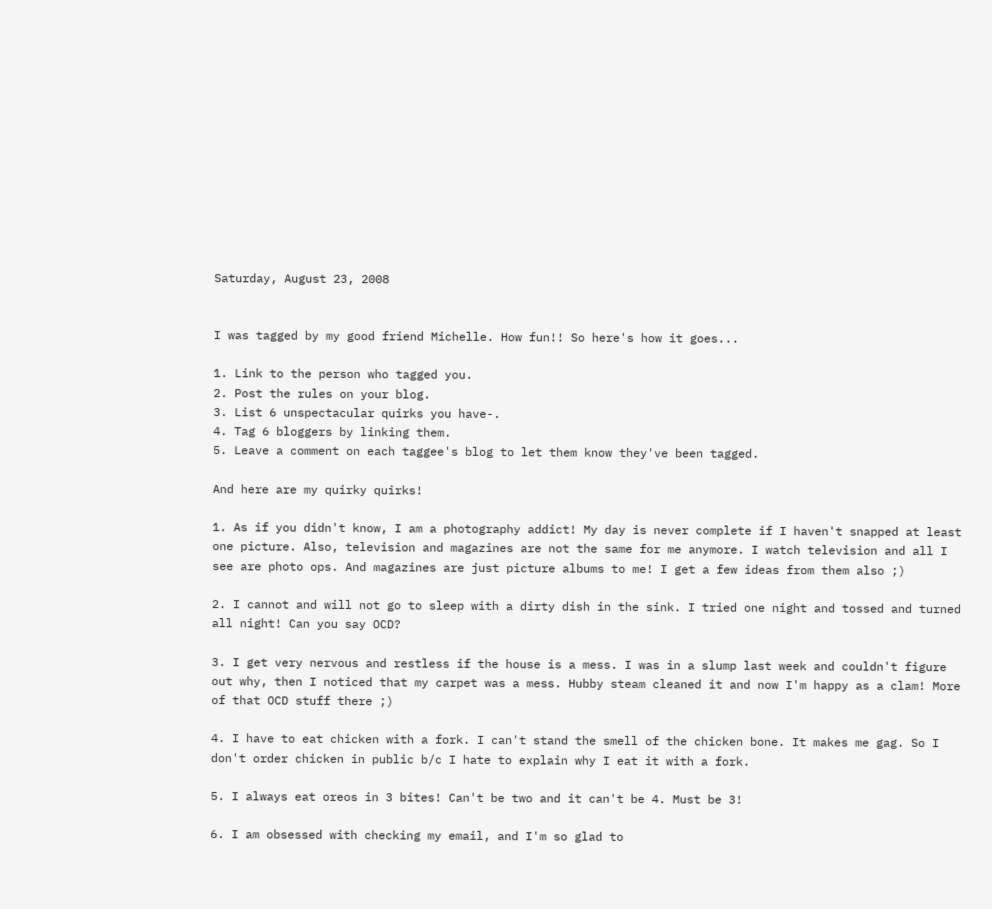Saturday, August 23, 2008


I was tagged by my good friend Michelle. How fun!! So here's how it goes...

1. Link to the person who tagged you.
2. Post the rules on your blog.
3. List 6 unspectacular quirks you have-.
4. Tag 6 bloggers by linking them.
5. Leave a comment on each taggee's blog to let them know they've been tagged.

And here are my quirky quirks!

1. As if you didn't know, I am a photography addict! My day is never complete if I haven't snapped at least one picture. Also, television and magazines are not the same for me anymore. I watch television and all I see are photo ops. And magazines are just picture albums to me! I get a few ideas from them also ;)

2. I cannot and will not go to sleep with a dirty dish in the sink. I tried one night and tossed and turned all night! Can you say OCD?

3. I get very nervous and restless if the house is a mess. I was in a slump last week and couldn't figure out why, then I noticed that my carpet was a mess. Hubby steam cleaned it and now I'm happy as a clam! More of that OCD stuff there ;)

4. I have to eat chicken with a fork. I can't stand the smell of the chicken bone. It makes me gag. So I don't order chicken in public b/c I hate to explain why I eat it with a fork.

5. I always eat oreos in 3 bites! Can't be two and it can't be 4. Must be 3!

6. I am obsessed with checking my email, and I'm so glad to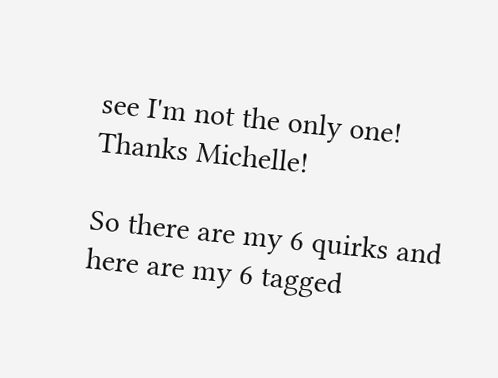see I'm not the only one! Thanks Michelle!

So there are my 6 quirks and here are my 6 tagged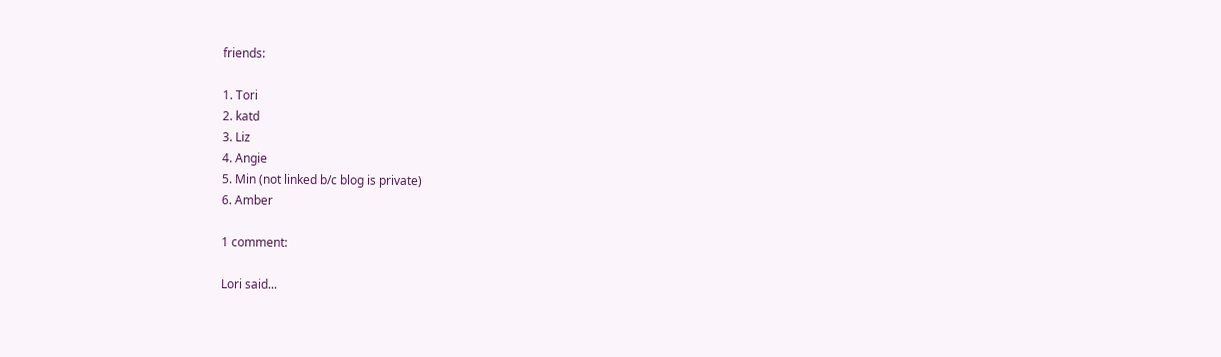friends:

1. Tori
2. katd
3. Liz
4. Angie
5. Min (not linked b/c blog is private)
6. Amber

1 comment:

Lori said...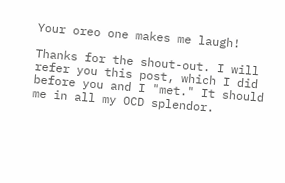Your oreo one makes me laugh!

Thanks for the shout-out. I will refer you this post, which I did before you and I "met." It should me in all my OCD splendor.